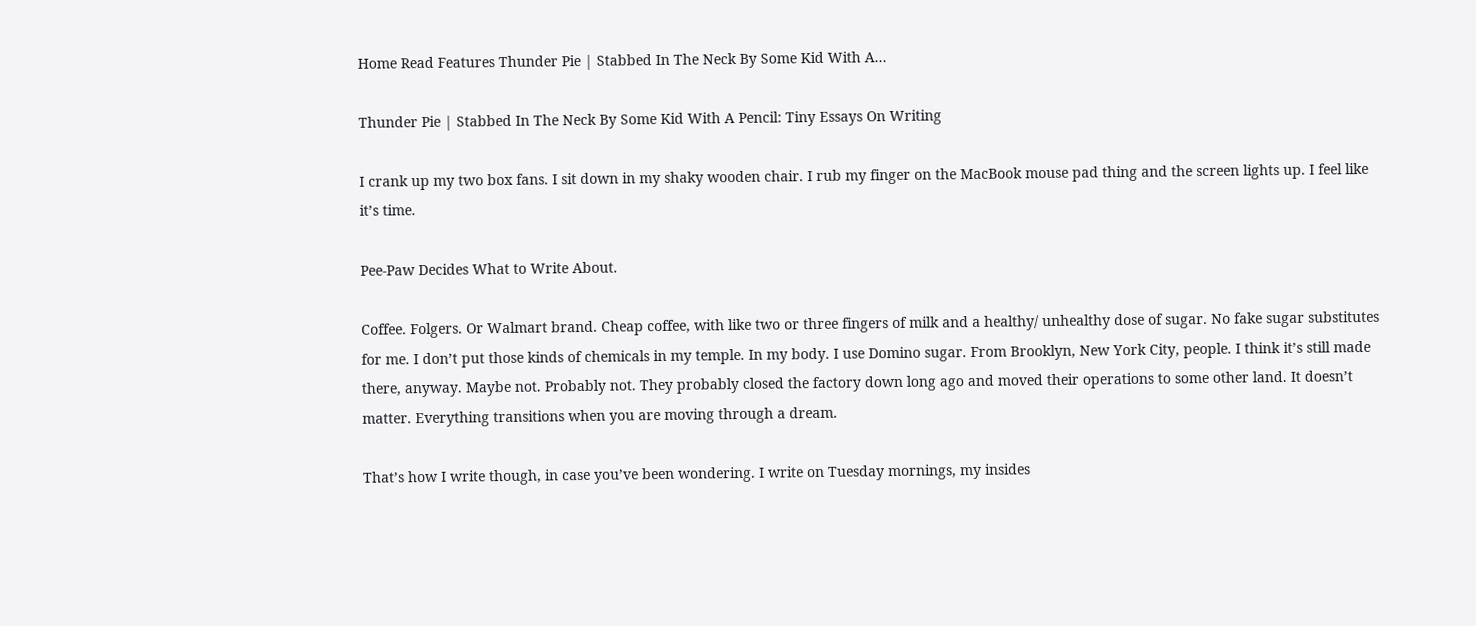Home Read Features Thunder Pie | Stabbed In The Neck By Some Kid With A...

Thunder Pie | Stabbed In The Neck By Some Kid With A Pencil: Tiny Essays On Writing

I crank up my two box fans. I sit down in my shaky wooden chair. I rub my finger on the MacBook mouse pad thing and the screen lights up. I feel like it’s time.

Pee-Paw Decides What to Write About.

Coffee. Folgers. Or Walmart brand. Cheap coffee, with like two or three fingers of milk and a healthy/ unhealthy dose of sugar. No fake sugar substitutes for me. I don’t put those kinds of chemicals in my temple. In my body. I use Domino sugar. From Brooklyn, New York City, people. I think it’s still made there, anyway. Maybe not. Probably not. They probably closed the factory down long ago and moved their operations to some other land. It doesn’t matter. Everything transitions when you are moving through a dream.

That’s how I write though, in case you’ve been wondering. I write on Tuesday mornings, my insides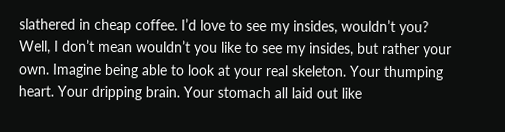slathered in cheap coffee. I’d love to see my insides, wouldn’t you? Well, I don’t mean wouldn’t you like to see my insides, but rather your own. Imagine being able to look at your real skeleton. Your thumping heart. Your dripping brain. Your stomach all laid out like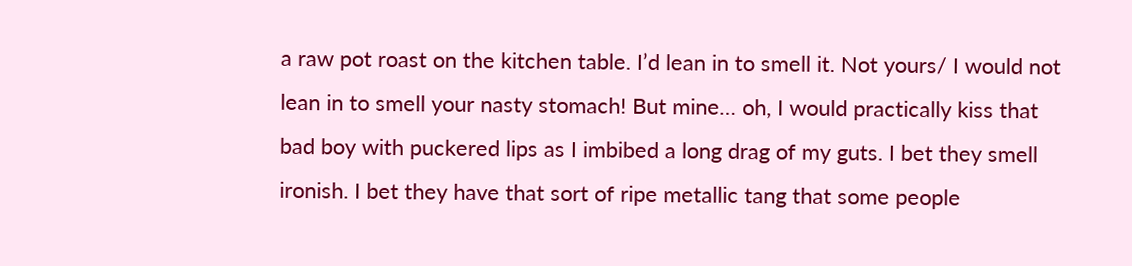a raw pot roast on the kitchen table. I’d lean in to smell it. Not yours/ I would not lean in to smell your nasty stomach! But mine… oh, I would practically kiss that bad boy with puckered lips as I imbibed a long drag of my guts. I bet they smell ironish. I bet they have that sort of ripe metallic tang that some people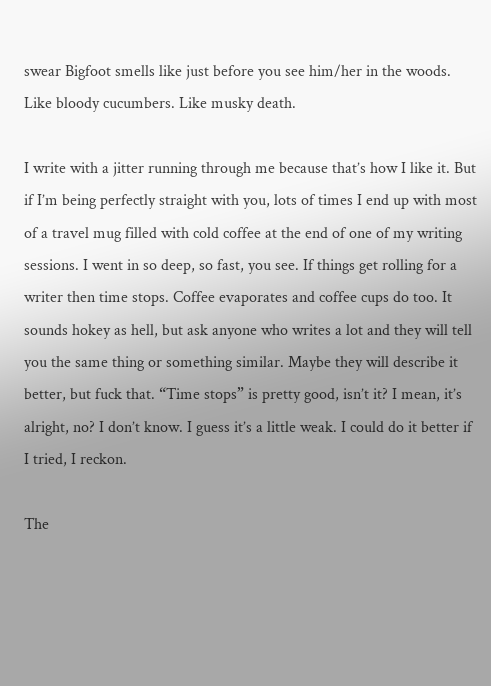swear Bigfoot smells like just before you see him/her in the woods. Like bloody cucumbers. Like musky death.

I write with a jitter running through me because that’s how I like it. But if I’m being perfectly straight with you, lots of times I end up with most of a travel mug filled with cold coffee at the end of one of my writing sessions. I went in so deep, so fast, you see. If things get rolling for a writer then time stops. Coffee evaporates and coffee cups do too. It sounds hokey as hell, but ask anyone who writes a lot and they will tell you the same thing or something similar. Maybe they will describe it better, but fuck that. “Time stops” is pretty good, isn’t it? I mean, it’s alright, no? I don’t know. I guess it’s a little weak. I could do it better if I tried, I reckon.

The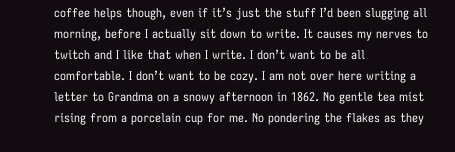coffee helps though, even if it’s just the stuff I’d been slugging all morning, before I actually sit down to write. It causes my nerves to twitch and I like that when I write. I don’t want to be all comfortable. I don’t want to be cozy. I am not over here writing a letter to Grandma on a snowy afternoon in 1862. No gentle tea mist rising from a porcelain cup for me. No pondering the flakes as they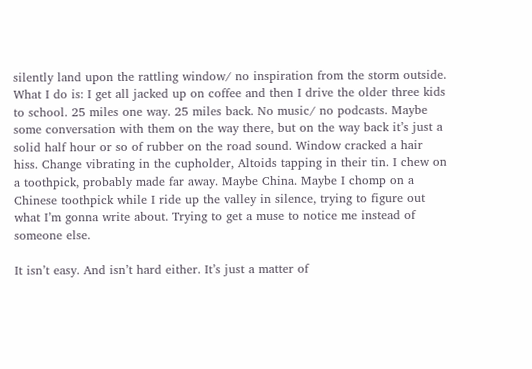silently land upon the rattling window/ no inspiration from the storm outside. What I do is: I get all jacked up on coffee and then I drive the older three kids to school. 25 miles one way. 25 miles back. No music/ no podcasts. Maybe some conversation with them on the way there, but on the way back it’s just a solid half hour or so of rubber on the road sound. Window cracked a hair hiss. Change vibrating in the cupholder, Altoids tapping in their tin. I chew on a toothpick, probably made far away. Maybe China. Maybe I chomp on a Chinese toothpick while I ride up the valley in silence, trying to figure out what I’m gonna write about. Trying to get a muse to notice me instead of someone else.

It isn’t easy. And isn’t hard either. It’s just a matter of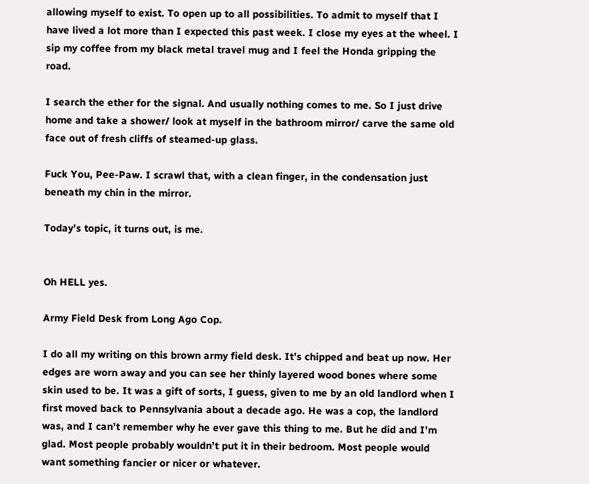allowing myself to exist. To open up to all possibilities. To admit to myself that I have lived a lot more than I expected this past week. I close my eyes at the wheel. I sip my coffee from my black metal travel mug and I feel the Honda gripping the road.

I search the ether for the signal. And usually nothing comes to me. So I just drive home and take a shower/ look at myself in the bathroom mirror/ carve the same old face out of fresh cliffs of steamed-up glass.

Fuck You, Pee-Paw. I scrawl that, with a clean finger, in the condensation just beneath my chin in the mirror.

Today’s topic, it turns out, is me.


Oh HELL yes.

Army Field Desk from Long Ago Cop.

I do all my writing on this brown army field desk. It’s chipped and beat up now. Her edges are worn away and you can see her thinly layered wood bones where some skin used to be. It was a gift of sorts, I guess, given to me by an old landlord when I first moved back to Pennsylvania about a decade ago. He was a cop, the landlord was, and I can’t remember why he ever gave this thing to me. But he did and I’m glad. Most people probably wouldn’t put it in their bedroom. Most people would want something fancier or nicer or whatever.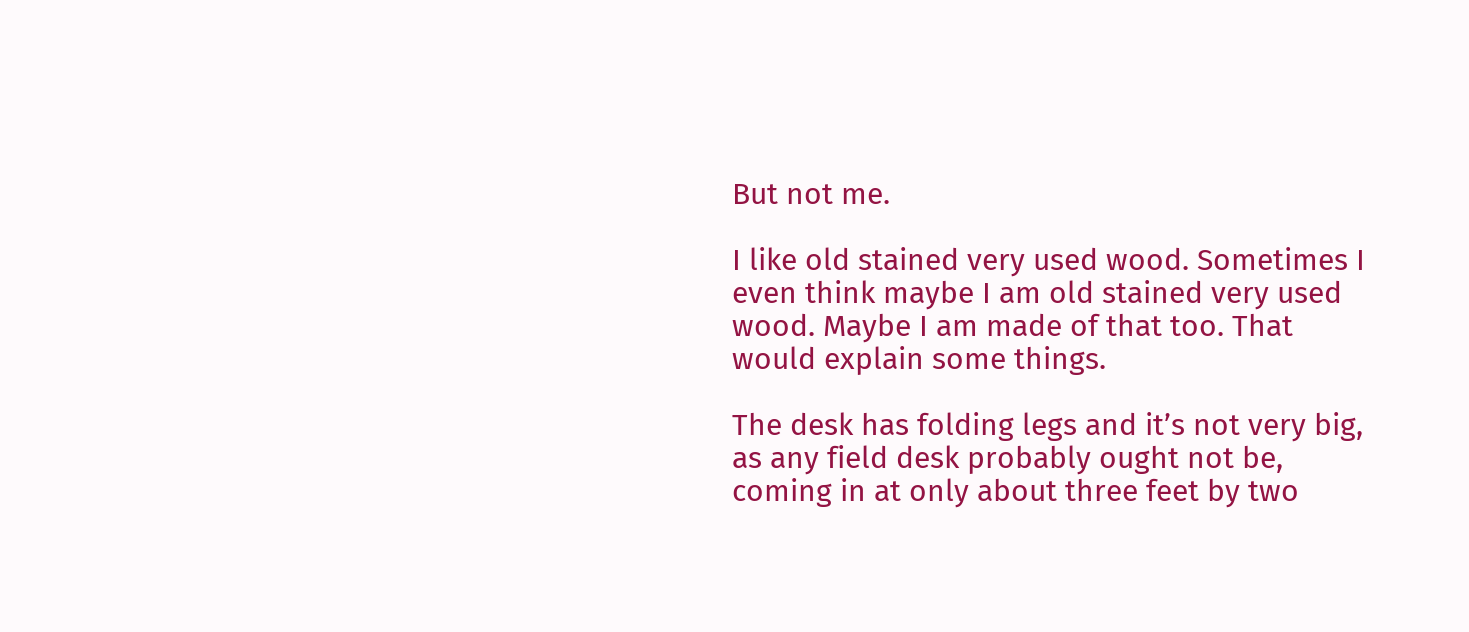But not me.

I like old stained very used wood. Sometimes I even think maybe I am old stained very used wood. Maybe I am made of that too. That would explain some things.

The desk has folding legs and it’s not very big, as any field desk probably ought not be, coming in at only about three feet by two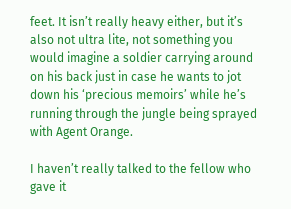feet. It isn’t really heavy either, but it’s also not ultra lite, not something you would imagine a soldier carrying around on his back just in case he wants to jot down his ‘precious memoirs’ while he’s running through the jungle being sprayed with Agent Orange.

I haven’t really talked to the fellow who gave it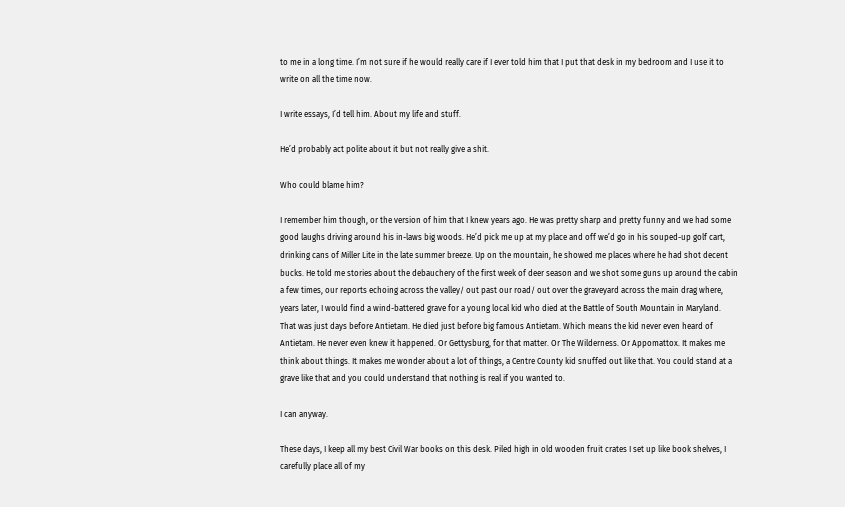to me in a long time. I’m not sure if he would really care if I ever told him that I put that desk in my bedroom and I use it to write on all the time now.

I write essays, I’d tell him. About my life and stuff.

He’d probably act polite about it but not really give a shit.

Who could blame him?

I remember him though, or the version of him that I knew years ago. He was pretty sharp and pretty funny and we had some good laughs driving around his in-laws big woods. He’d pick me up at my place and off we’d go in his souped-up golf cart, drinking cans of Miller Lite in the late summer breeze. Up on the mountain, he showed me places where he had shot decent bucks. He told me stories about the debauchery of the first week of deer season and we shot some guns up around the cabin a few times, our reports echoing across the valley/ out past our road/ out over the graveyard across the main drag where, years later, I would find a wind-battered grave for a young local kid who died at the Battle of South Mountain in Maryland. That was just days before Antietam. He died just before big famous Antietam. Which means the kid never even heard of Antietam. He never even knew it happened. Or Gettysburg, for that matter. Or The Wilderness. Or Appomattox. It makes me think about things. It makes me wonder about a lot of things, a Centre County kid snuffed out like that. You could stand at a grave like that and you could understand that nothing is real if you wanted to.

I can anyway.

These days, I keep all my best Civil War books on this desk. Piled high in old wooden fruit crates I set up like book shelves, I carefully place all of my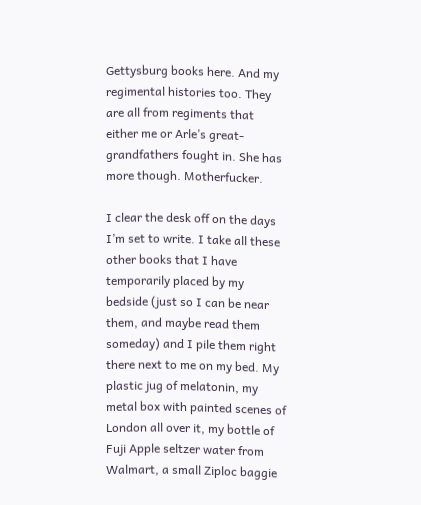Gettysburg books here. And my regimental histories too. They are all from regiments that either me or Arle’s great-grandfathers fought in. She has more though. Motherfucker.

I clear the desk off on the days I’m set to write. I take all these other books that I have temporarily placed by my bedside (just so I can be near them, and maybe read them someday) and I pile them right there next to me on my bed. My plastic jug of melatonin, my metal box with painted scenes of London all over it, my bottle of Fuji Apple seltzer water from Walmart, a small Ziploc baggie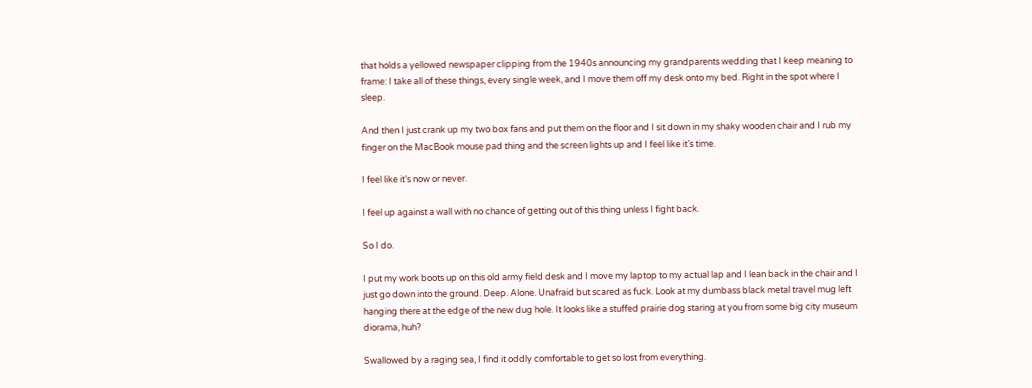that holds a yellowed newspaper clipping from the 1940s announcing my grandparents wedding that I keep meaning to frame: I take all of these things, every single week, and I move them off my desk onto my bed. Right in the spot where I sleep.

And then I just crank up my two box fans and put them on the floor and I sit down in my shaky wooden chair and I rub my finger on the MacBook mouse pad thing and the screen lights up and I feel like it’s time.

I feel like it’s now or never.

I feel up against a wall with no chance of getting out of this thing unless I fight back.

So I do.

I put my work boots up on this old army field desk and I move my laptop to my actual lap and I lean back in the chair and I just go down into the ground. Deep. Alone. Unafraid but scared as fuck. Look at my dumbass black metal travel mug left hanging there at the edge of the new dug hole. It looks like a stuffed prairie dog staring at you from some big city museum diorama, huh?

Swallowed by a raging sea, I find it oddly comfortable to get so lost from everything.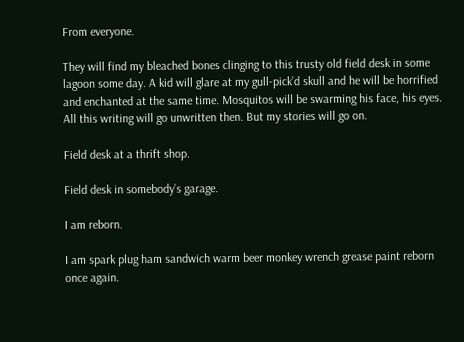From everyone.

They will find my bleached bones clinging to this trusty old field desk in some lagoon some day. A kid will glare at my gull-pick’d skull and he will be horrified and enchanted at the same time. Mosquitos will be swarming his face, his eyes. All this writing will go unwritten then. But my stories will go on.

Field desk at a thrift shop.

Field desk in somebody’s garage.

I am reborn.

I am spark plug ham sandwich warm beer monkey wrench grease paint reborn once again.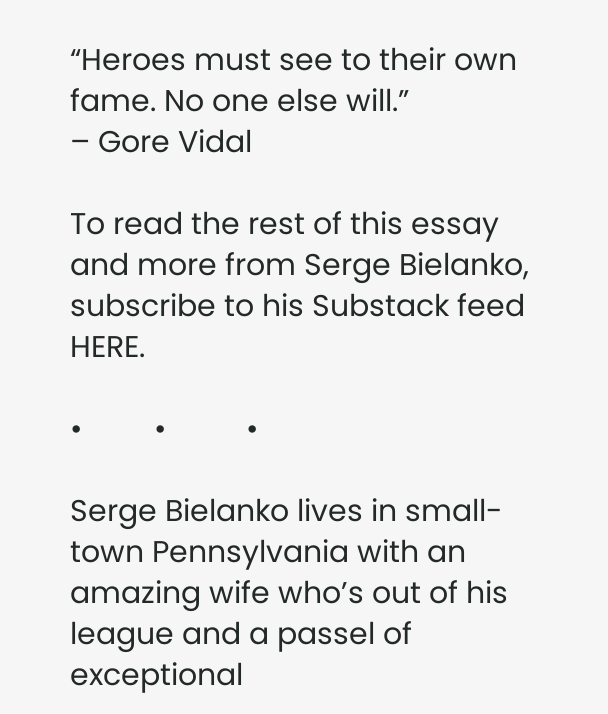“Heroes must see to their own fame. No one else will.”
– Gore Vidal

To read the rest of this essay and more from Serge Bielanko, subscribe to his Substack feed HERE.

•         •          •

Serge Bielanko lives in small-town Pennsylvania with an amazing wife who’s out of his league and a passel of exceptional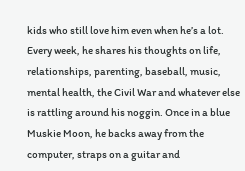kids who still love him even when he’s a lot. Every week, he shares his thoughts on life, relationships, parenting, baseball, music, mental health, the Civil War and whatever else is rattling around his noggin. Once in a blue Muskie Moon, he backs away from the computer, straps on a guitar and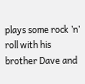plays some rock ’n’ roll with his brother Dave and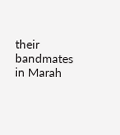their bandmates in Marah